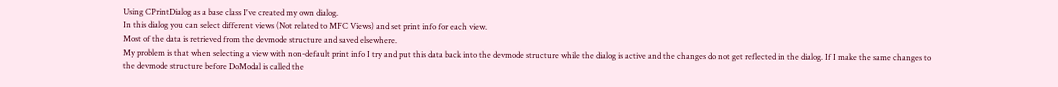Using CPrintDialog as a base class I've created my own dialog.
In this dialog you can select different views (Not related to MFC Views) and set print info for each view.
Most of the data is retrieved from the devmode structure and saved elsewhere.
My problem is that when selecting a view with non-default print info I try and put this data back into the devmode structure while the dialog is active and the changes do not get reflected in the dialog. If I make the same changes to the devmode structure before DoModal is called the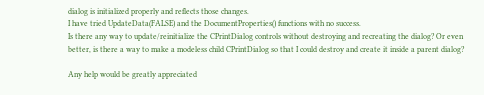dialog is initialized properly and reflects those changes.
I have tried UpdateData(FALSE) and the DocumentProperties() functions with no success.
Is there any way to update/reinitialize the CPrintDialog controls without destroying and recreating the dialog? Or even better, is there a way to make a modeless child CPrintDialog so that I could destroy and create it inside a parent dialog?

Any help would be greatly appreciated